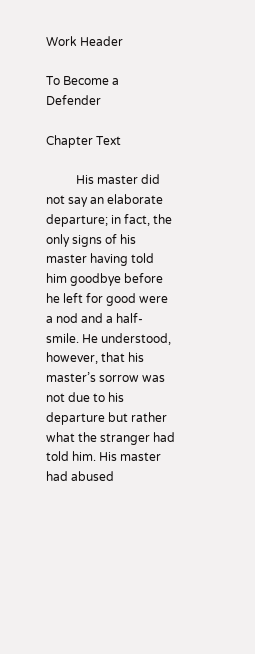Work Header

To Become a Defender

Chapter Text

          His master did not say an elaborate departure; in fact, the only signs of his master having told him goodbye before he left for good were a nod and a half-smile. He understood, however, that his master’s sorrow was not due to his departure but rather what the stranger had told him. His master had abused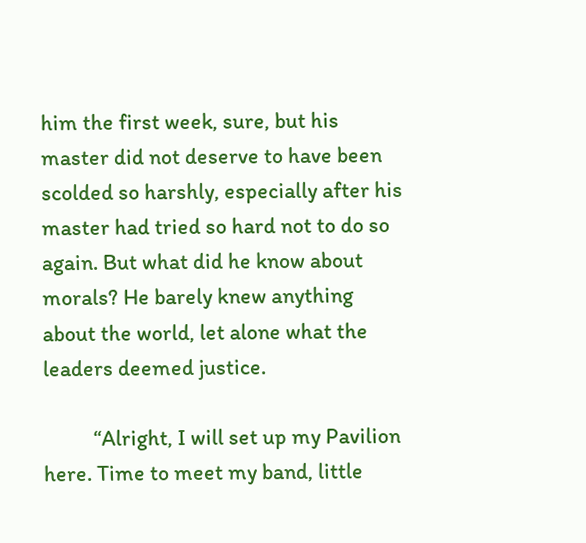him the first week, sure, but his master did not deserve to have been scolded so harshly, especially after his master had tried so hard not to do so again. But what did he know about morals? He barely knew anything about the world, let alone what the leaders deemed justice.

          “Alright, I will set up my Pavilion here. Time to meet my band, little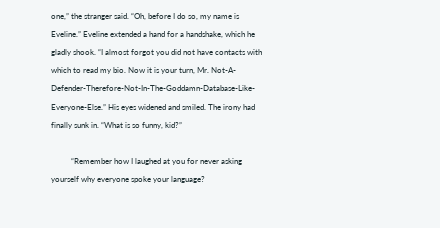one,” the stranger said. “Oh, before I do so, my name is Eveline.” Eveline extended a hand for a handshake, which he gladly shook. “I almost forgot you did not have contacts with which to read my bio. Now it is your turn, Mr. Not-A-Defender-Therefore-Not-In-The-Goddamn-Database-Like-Everyone-Else.” His eyes widened and smiled. The irony had finally sunk in. “What is so funny, kid?”

          “Remember how I laughed at you for never asking yourself why everyone spoke your language?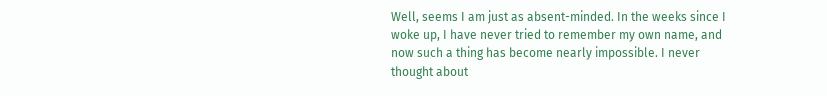Well, seems I am just as absent-minded. In the weeks since I woke up, I have never tried to remember my own name, and now such a thing has become nearly impossible. I never thought about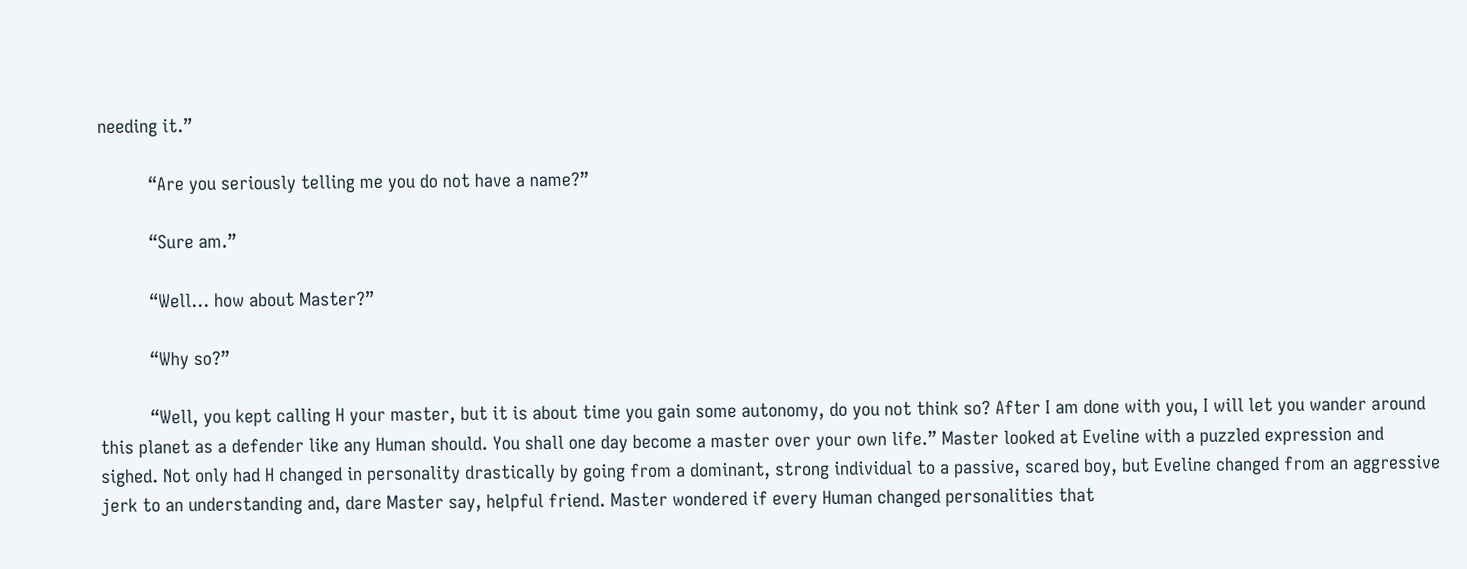needing it.”

          “Are you seriously telling me you do not have a name?”

          “Sure am.”

          “Well… how about Master?”

          “Why so?”

          “Well, you kept calling H your master, but it is about time you gain some autonomy, do you not think so? After I am done with you, I will let you wander around this planet as a defender like any Human should. You shall one day become a master over your own life.” Master looked at Eveline with a puzzled expression and sighed. Not only had H changed in personality drastically by going from a dominant, strong individual to a passive, scared boy, but Eveline changed from an aggressive jerk to an understanding and, dare Master say, helpful friend. Master wondered if every Human changed personalities that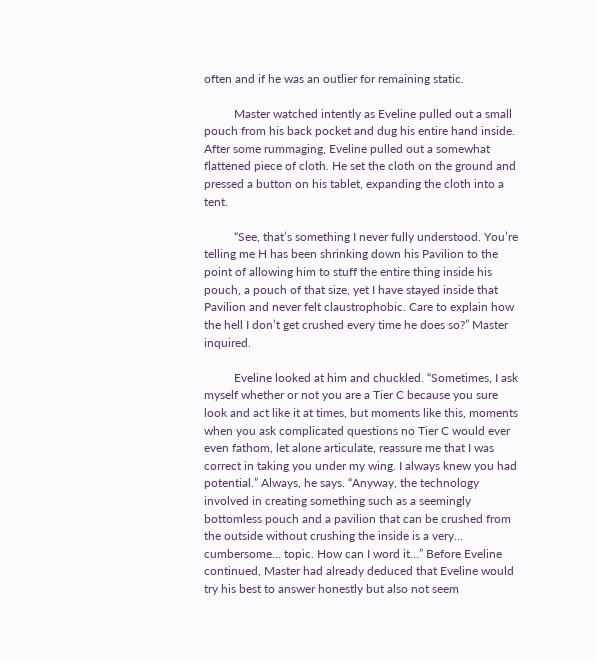often and if he was an outlier for remaining static.

          Master watched intently as Eveline pulled out a small pouch from his back pocket and dug his entire hand inside. After some rummaging, Eveline pulled out a somewhat flattened piece of cloth. He set the cloth on the ground and pressed a button on his tablet, expanding the cloth into a tent.

          “See, that’s something I never fully understood. You’re telling me H has been shrinking down his Pavilion to the point of allowing him to stuff the entire thing inside his pouch, a pouch of that size, yet I have stayed inside that Pavilion and never felt claustrophobic. Care to explain how the hell I don’t get crushed every time he does so?” Master inquired.

          Eveline looked at him and chuckled. “Sometimes, I ask myself whether or not you are a Tier C because you sure look and act like it at times, but moments like this, moments when you ask complicated questions no Tier C would ever even fathom, let alone articulate, reassure me that I was correct in taking you under my wing. I always knew you had potential.” Always, he says. “Anyway, the technology involved in creating something such as a seemingly bottomless pouch and a pavilion that can be crushed from the outside without crushing the inside is a very… cumbersome… topic. How can I word it…” Before Eveline continued, Master had already deduced that Eveline would try his best to answer honestly but also not seem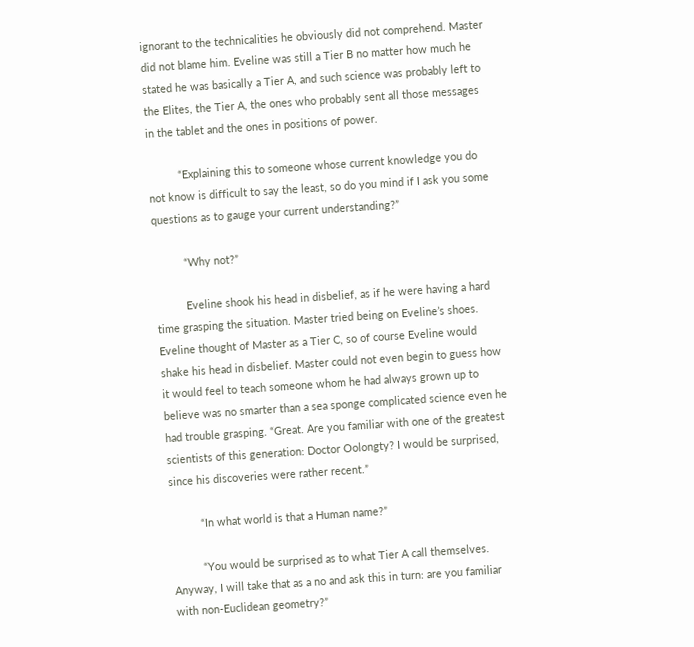ignorant to the technicalities he obviously did not comprehend. Master did not blame him. Eveline was still a Tier B no matter how much he stated he was basically a Tier A, and such science was probably left to the Elites, the Tier A, the ones who probably sent all those messages in the tablet and the ones in positions of power.

          “Explaining this to someone whose current knowledge you do not know is difficult to say the least, so do you mind if I ask you some questions as to gauge your current understanding?”

          “Why not?”

          Eveline shook his head in disbelief, as if he were having a hard time grasping the situation. Master tried being on Eveline’s shoes. Eveline thought of Master as a Tier C, so of course Eveline would shake his head in disbelief. Master could not even begin to guess how it would feel to teach someone whom he had always grown up to believe was no smarter than a sea sponge complicated science even he had trouble grasping. “Great. Are you familiar with one of the greatest scientists of this generation: Doctor Oolongty? I would be surprised, since his discoveries were rather recent.”

          “In what world is that a Human name?”

          “You would be surprised as to what Tier A call themselves. Anyway, I will take that as a no and ask this in turn: are you familiar with non-Euclidean geometry?”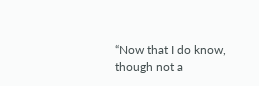“Now that I do know, though not a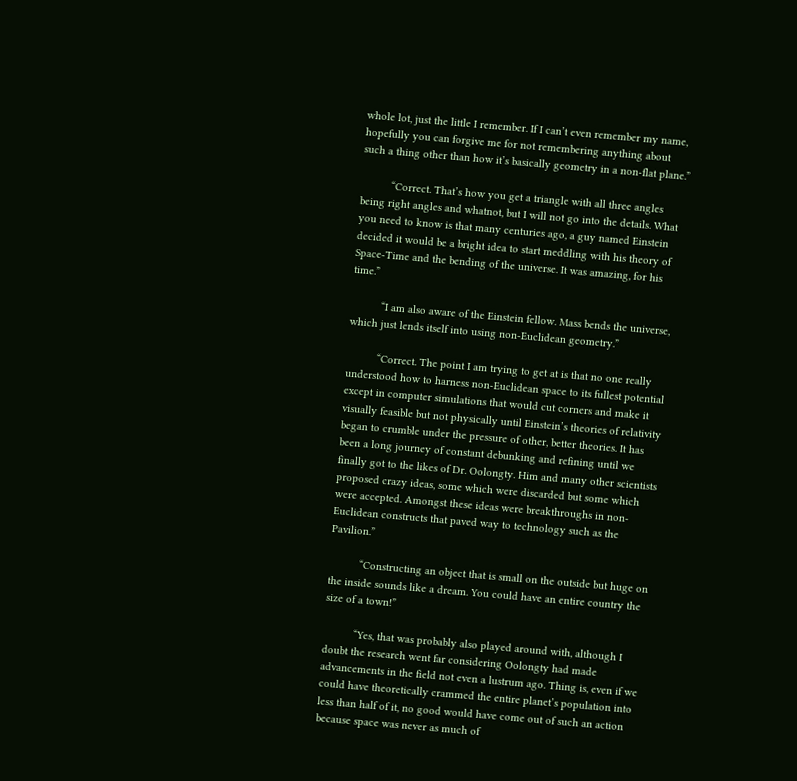whole lot, just the little I remember. If I can’t even remember my name, hopefully you can forgive me for not remembering anything about such a thing other than how it’s basically geometry in a non-flat plane.”

          “Correct. That’s how you get a triangle with all three angles being right angles and whatnot, but I will not go into the details. What you need to know is that many centuries ago, a guy named Einstein decided it would be a bright idea to start meddling with his theory of Space-Time and the bending of the universe. It was amazing, for his time.”

          “I am also aware of the Einstein fellow. Mass bends the universe, which just lends itself into using non-Euclidean geometry.”

          “Correct. The point I am trying to get at is that no one really understood how to harness non-Euclidean space to its fullest potential except in computer simulations that would cut corners and make it visually feasible but not physically until Einstein’s theories of relativity began to crumble under the pressure of other, better theories. It has been a long journey of constant debunking and refining until we finally got to the likes of Dr. Oolongty. Him and many other scientists proposed crazy ideas, some which were discarded but some which were accepted. Amongst these ideas were breakthroughs in non-Euclidean constructs that paved way to technology such as the Pavilion.”

          “Constructing an object that is small on the outside but huge on the inside sounds like a dream. You could have an entire country the size of a town!”

          “Yes, that was probably also played around with, although I doubt the research went far considering Oolongty had made advancements in the field not even a lustrum ago. Thing is, even if we could have theoretically crammed the entire planet’s population into less than half of it, no good would have come out of such an action because space was never as much of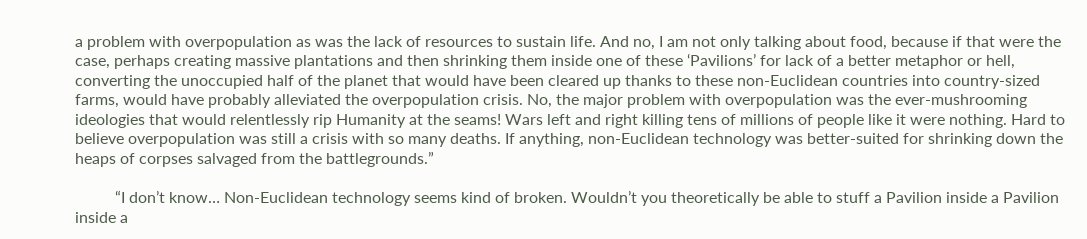a problem with overpopulation as was the lack of resources to sustain life. And no, I am not only talking about food, because if that were the case, perhaps creating massive plantations and then shrinking them inside one of these ‘Pavilions’ for lack of a better metaphor or hell, converting the unoccupied half of the planet that would have been cleared up thanks to these non-Euclidean countries into country-sized farms, would have probably alleviated the overpopulation crisis. No, the major problem with overpopulation was the ever-mushrooming ideologies that would relentlessly rip Humanity at the seams! Wars left and right killing tens of millions of people like it were nothing. Hard to believe overpopulation was still a crisis with so many deaths. If anything, non-Euclidean technology was better-suited for shrinking down the heaps of corpses salvaged from the battlegrounds.”

          “I don’t know… Non-Euclidean technology seems kind of broken. Wouldn’t you theoretically be able to stuff a Pavilion inside a Pavilion inside a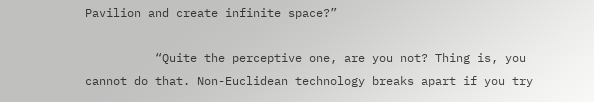Pavilion and create infinite space?”

          “Quite the perceptive one, are you not? Thing is, you cannot do that. Non-Euclidean technology breaks apart if you try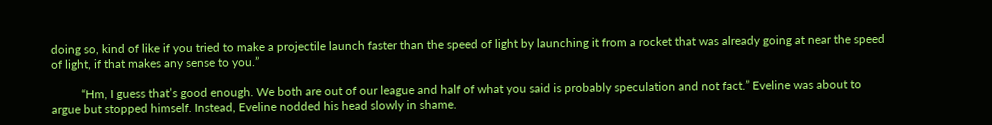doing so, kind of like if you tried to make a projectile launch faster than the speed of light by launching it from a rocket that was already going at near the speed of light, if that makes any sense to you.”

          “Hm, I guess that’s good enough. We both are out of our league and half of what you said is probably speculation and not fact.” Eveline was about to argue but stopped himself. Instead, Eveline nodded his head slowly in shame.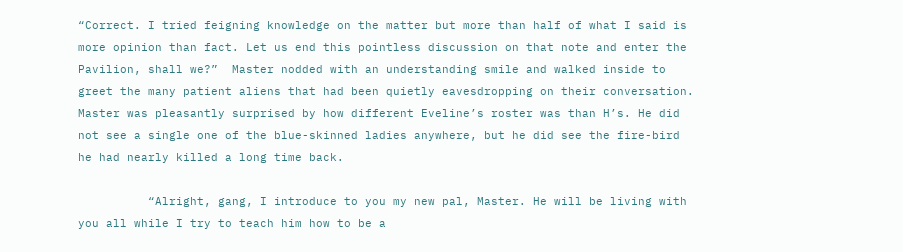“Correct. I tried feigning knowledge on the matter but more than half of what I said is more opinion than fact. Let us end this pointless discussion on that note and enter the Pavilion, shall we?”  Master nodded with an understanding smile and walked inside to greet the many patient aliens that had been quietly eavesdropping on their conversation. Master was pleasantly surprised by how different Eveline’s roster was than H’s. He did not see a single one of the blue-skinned ladies anywhere, but he did see the fire-bird he had nearly killed a long time back.

          “Alright, gang, I introduce to you my new pal, Master. He will be living with you all while I try to teach him how to be a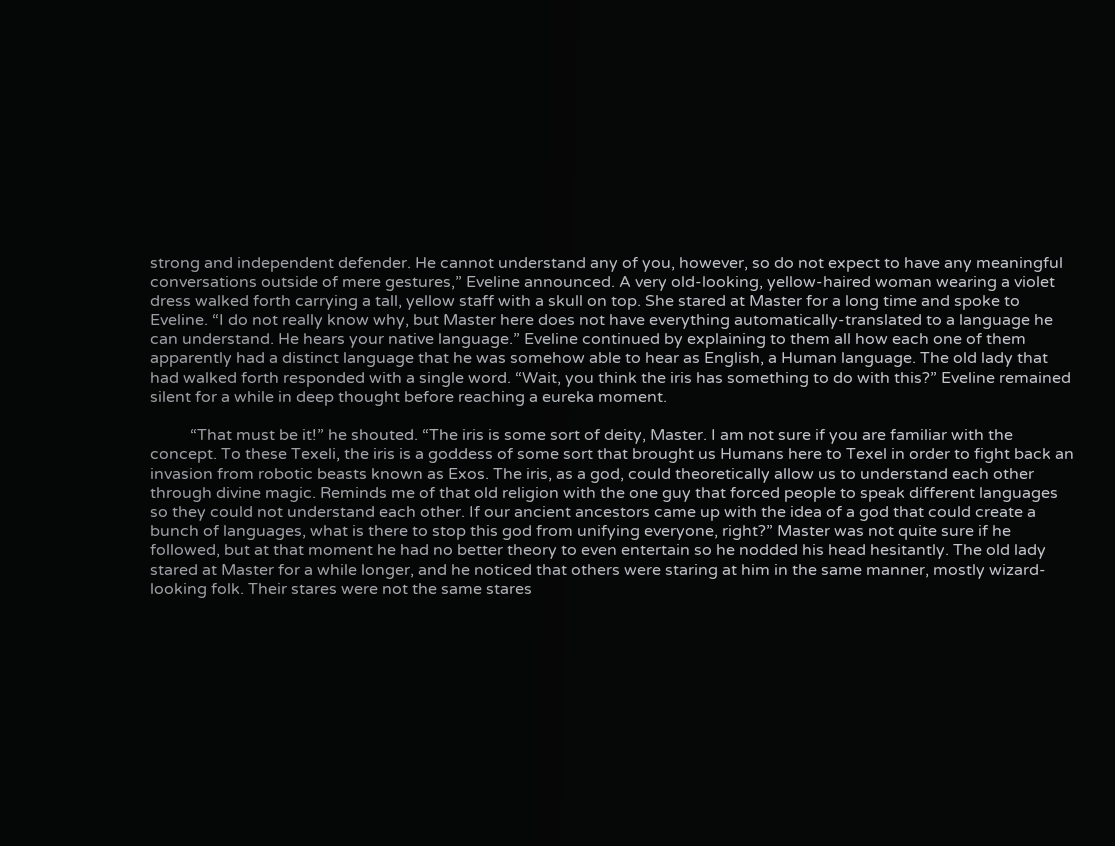strong and independent defender. He cannot understand any of you, however, so do not expect to have any meaningful conversations outside of mere gestures,” Eveline announced. A very old-looking, yellow-haired woman wearing a violet dress walked forth carrying a tall, yellow staff with a skull on top. She stared at Master for a long time and spoke to Eveline. “I do not really know why, but Master here does not have everything automatically-translated to a language he can understand. He hears your native language.” Eveline continued by explaining to them all how each one of them apparently had a distinct language that he was somehow able to hear as English, a Human language. The old lady that had walked forth responded with a single word. “Wait, you think the iris has something to do with this?” Eveline remained silent for a while in deep thought before reaching a eureka moment.

          “That must be it!” he shouted. “The iris is some sort of deity, Master. I am not sure if you are familiar with the concept. To these Texeli, the iris is a goddess of some sort that brought us Humans here to Texel in order to fight back an invasion from robotic beasts known as Exos. The iris, as a god, could theoretically allow us to understand each other through divine magic. Reminds me of that old religion with the one guy that forced people to speak different languages so they could not understand each other. If our ancient ancestors came up with the idea of a god that could create a bunch of languages, what is there to stop this god from unifying everyone, right?” Master was not quite sure if he followed, but at that moment he had no better theory to even entertain so he nodded his head hesitantly. The old lady stared at Master for a while longer, and he noticed that others were staring at him in the same manner, mostly wizard-looking folk. Their stares were not the same stares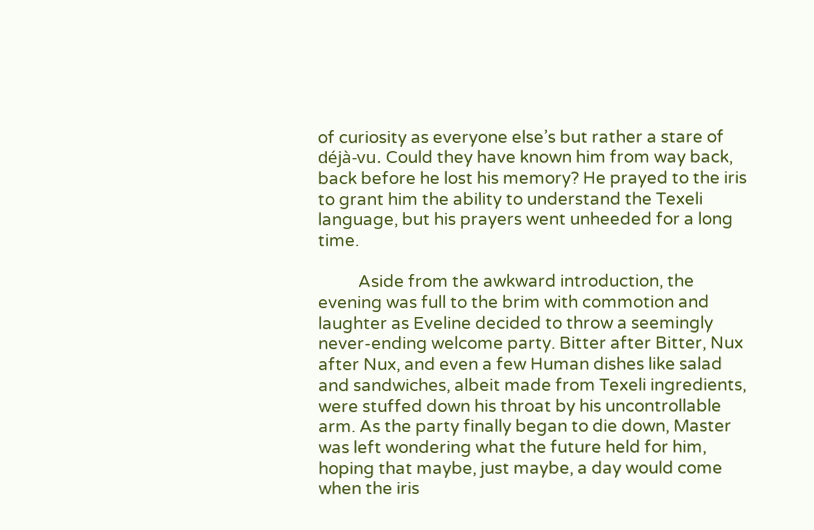of curiosity as everyone else’s but rather a stare of déjà-vu. Could they have known him from way back, back before he lost his memory? He prayed to the iris to grant him the ability to understand the Texeli language, but his prayers went unheeded for a long time.

          Aside from the awkward introduction, the evening was full to the brim with commotion and laughter as Eveline decided to throw a seemingly never-ending welcome party. Bitter after Bitter, Nux after Nux, and even a few Human dishes like salad and sandwiches, albeit made from Texeli ingredients, were stuffed down his throat by his uncontrollable arm. As the party finally began to die down, Master was left wondering what the future held for him, hoping that maybe, just maybe, a day would come when the iris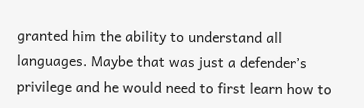granted him the ability to understand all languages. Maybe that was just a defender’s privilege and he would need to first learn how to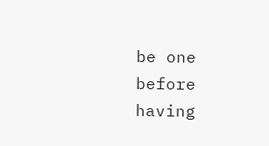be one before having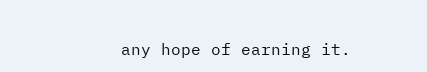any hope of earning it.